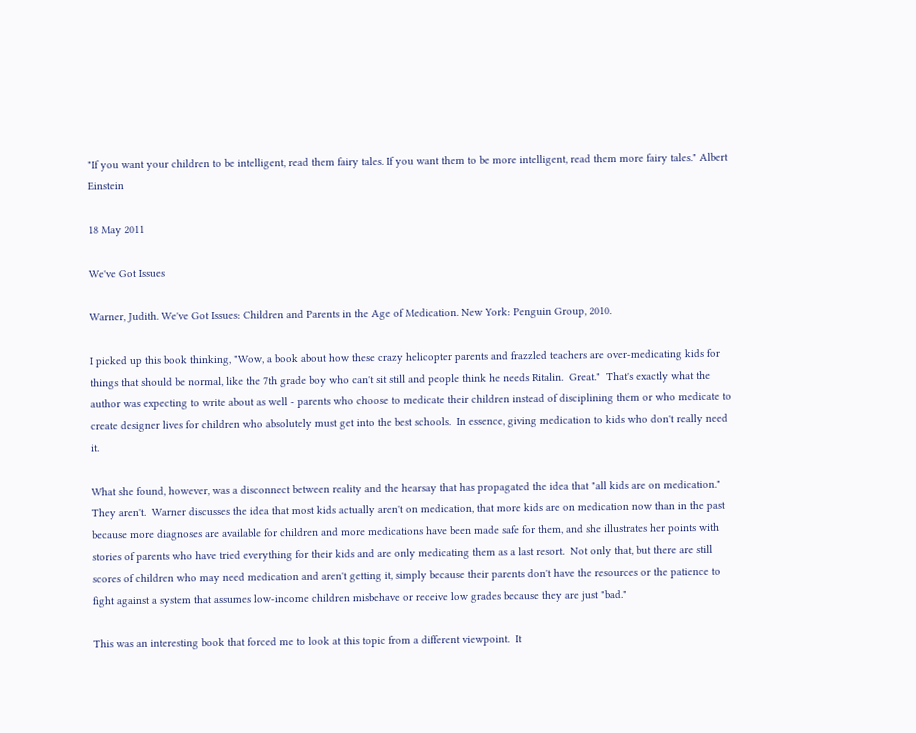"If you want your children to be intelligent, read them fairy tales. If you want them to be more intelligent, read them more fairy tales." Albert Einstein

18 May 2011

We've Got Issues

Warner, Judith. We've Got Issues: Children and Parents in the Age of Medication. New York: Penguin Group, 2010.

I picked up this book thinking, "Wow, a book about how these crazy helicopter parents and frazzled teachers are over-medicating kids for things that should be normal, like the 7th grade boy who can't sit still and people think he needs Ritalin.  Great."  That's exactly what the author was expecting to write about as well - parents who choose to medicate their children instead of disciplining them or who medicate to create designer lives for children who absolutely must get into the best schools.  In essence, giving medication to kids who don't really need it.

What she found, however, was a disconnect between reality and the hearsay that has propagated the idea that "all kids are on medication."  They aren't.  Warner discusses the idea that most kids actually aren't on medication, that more kids are on medication now than in the past because more diagnoses are available for children and more medications have been made safe for them, and she illustrates her points with stories of parents who have tried everything for their kids and are only medicating them as a last resort.  Not only that, but there are still scores of children who may need medication and aren't getting it, simply because their parents don't have the resources or the patience to fight against a system that assumes low-income children misbehave or receive low grades because they are just "bad."

This was an interesting book that forced me to look at this topic from a different viewpoint.  It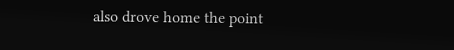also drove home the point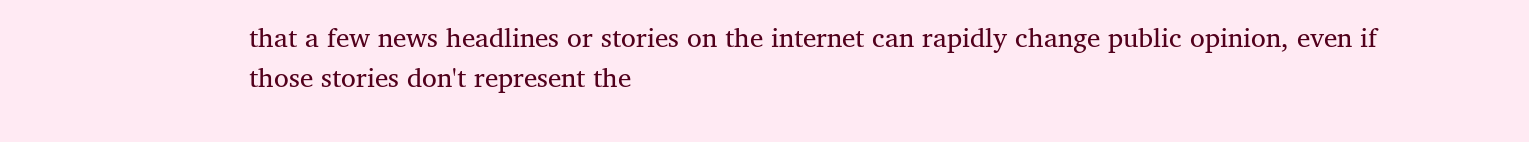that a few news headlines or stories on the internet can rapidly change public opinion, even if those stories don't represent the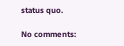status quo.

No comments: